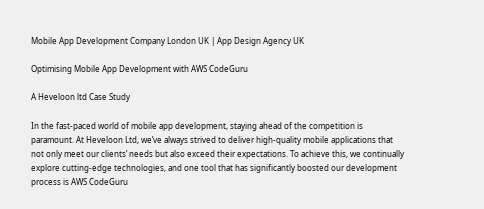Mobile App Development Company London UK | App Design Agency UK

Optimising Mobile App Development with AWS CodeGuru

A Heveloon ltd Case Study

In the fast-paced world of mobile app development, staying ahead of the competition is paramount. At Heveloon Ltd, we’ve always strived to deliver high-quality mobile applications that not only meet our clients’ needs but also exceed their expectations. To achieve this, we continually explore cutting-edge technologies, and one tool that has significantly boosted our development process is AWS CodeGuru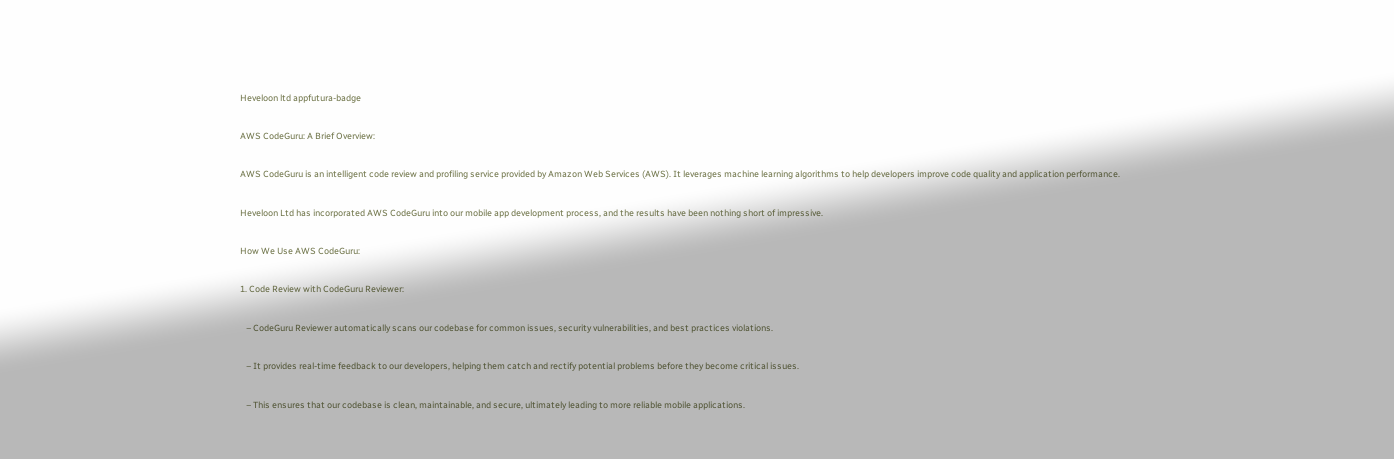Heveloon ltd appfutura-badge

AWS CodeGuru: A Brief Overview:

AWS CodeGuru is an intelligent code review and profiling service provided by Amazon Web Services (AWS). It leverages machine learning algorithms to help developers improve code quality and application performance.

Heveloon Ltd has incorporated AWS CodeGuru into our mobile app development process, and the results have been nothing short of impressive.

How We Use AWS CodeGuru:

1. Code Review with CodeGuru Reviewer:

   – CodeGuru Reviewer automatically scans our codebase for common issues, security vulnerabilities, and best practices violations.

   – It provides real-time feedback to our developers, helping them catch and rectify potential problems before they become critical issues.

   – This ensures that our codebase is clean, maintainable, and secure, ultimately leading to more reliable mobile applications.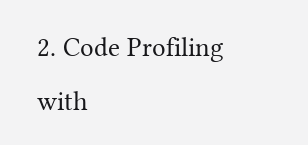2. Code Profiling with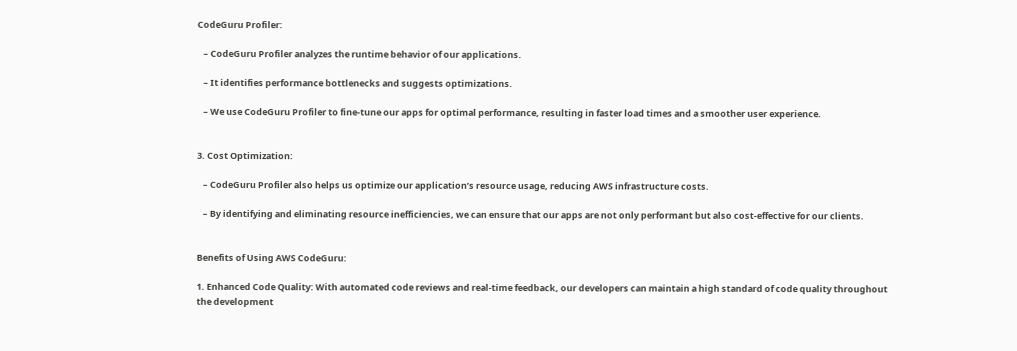CodeGuru Profiler:

   – CodeGuru Profiler analyzes the runtime behavior of our applications.

   – It identifies performance bottlenecks and suggests optimizations.

   – We use CodeGuru Profiler to fine-tune our apps for optimal performance, resulting in faster load times and a smoother user experience.


3. Cost Optimization:

   – CodeGuru Profiler also helps us optimize our application’s resource usage, reducing AWS infrastructure costs.

   – By identifying and eliminating resource inefficiencies, we can ensure that our apps are not only performant but also cost-effective for our clients.


Benefits of Using AWS CodeGuru:

1. Enhanced Code Quality: With automated code reviews and real-time feedback, our developers can maintain a high standard of code quality throughout the development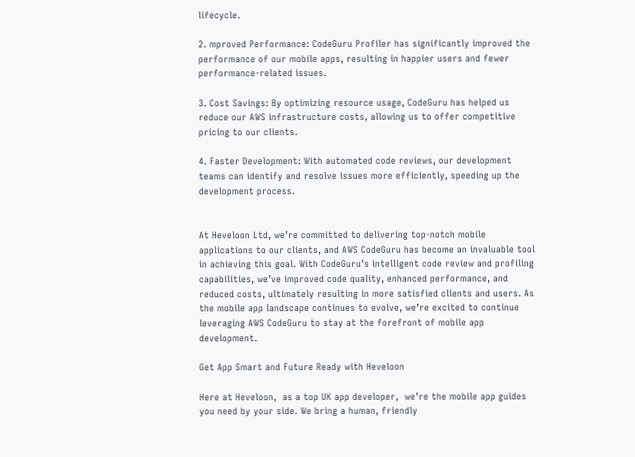lifecycle.

2. mproved Performance: CodeGuru Profiler has significantly improved the performance of our mobile apps, resulting in happier users and fewer performance-related issues.

3. Cost Savings: By optimizing resource usage, CodeGuru has helped us reduce our AWS infrastructure costs, allowing us to offer competitive pricing to our clients.

4. Faster Development: With automated code reviews, our development teams can identify and resolve issues more efficiently, speeding up the development process.


At Heveloon Ltd, we’re committed to delivering top-notch mobile applications to our clients, and AWS CodeGuru has become an invaluable tool in achieving this goal. With CodeGuru’s intelligent code review and profiling capabilities, we’ve improved code quality, enhanced performance, and reduced costs, ultimately resulting in more satisfied clients and users. As the mobile app landscape continues to evolve, we’re excited to continue leveraging AWS CodeGuru to stay at the forefront of mobile app development.

Get App Smart and Future Ready with Heveloon

Here at Heveloon,  as a top UK app developer,  we’re the mobile app guides you need by your side. We bring a human, friendly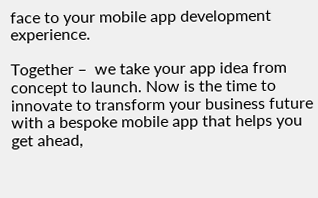face to your mobile app development experience.

Together –  we take your app idea from concept to launch. Now is the time to innovate to transform your business future with a bespoke mobile app that helps you get ahead,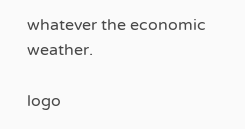whatever the economic weather.

logo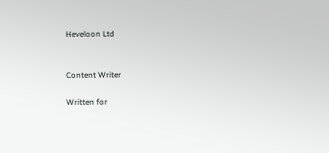Heveloon Ltd


Content Writer

Written for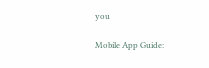you

Mobile App Guide: